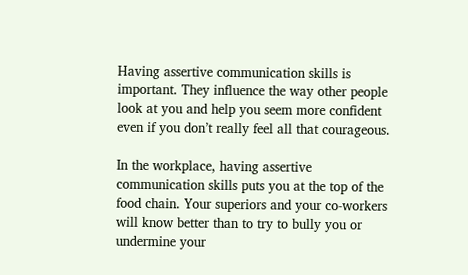Having assertive communication skills is important. They influence the way other people look at you and help you seem more confident even if you don’t really feel all that courageous.

In the workplace, having assertive communication skills puts you at the top of the food chain. Your superiors and your co-workers will know better than to try to bully you or undermine your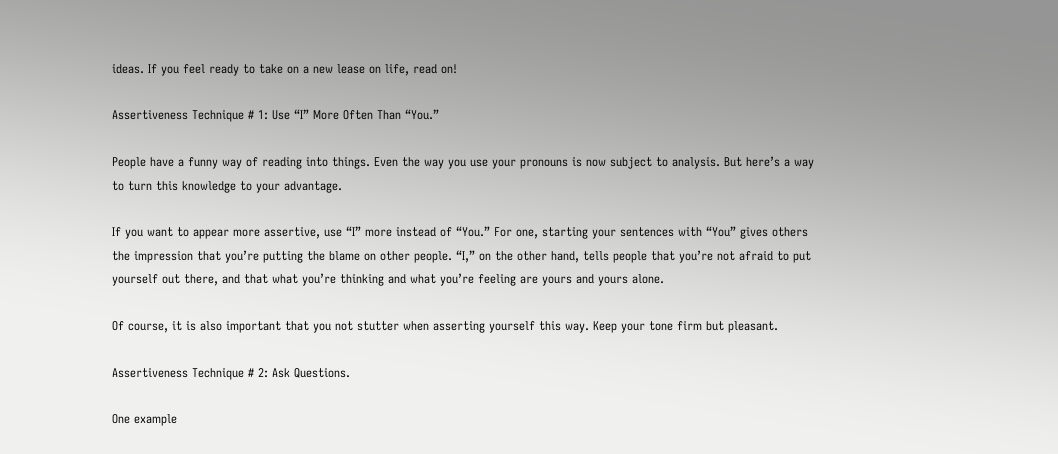ideas. If you feel ready to take on a new lease on life, read on!

Assertiveness Technique # 1: Use “I” More Often Than “You.”

People have a funny way of reading into things. Even the way you use your pronouns is now subject to analysis. But here’s a way to turn this knowledge to your advantage.

If you want to appear more assertive, use “I” more instead of “You.” For one, starting your sentences with “You” gives others the impression that you’re putting the blame on other people. “I,” on the other hand, tells people that you’re not afraid to put yourself out there, and that what you’re thinking and what you’re feeling are yours and yours alone.

Of course, it is also important that you not stutter when asserting yourself this way. Keep your tone firm but pleasant.

Assertiveness Technique # 2: Ask Questions.

One example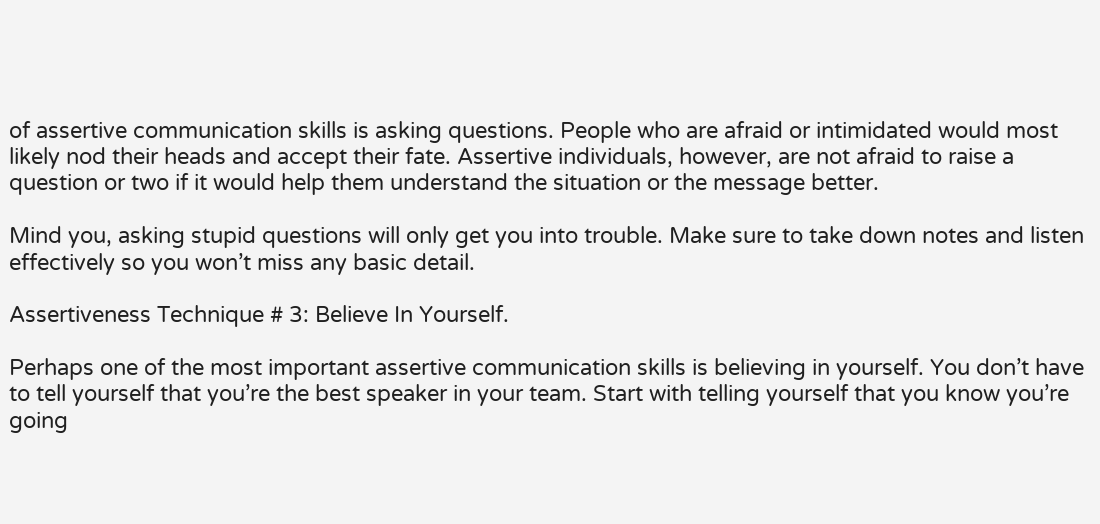of assertive communication skills is asking questions. People who are afraid or intimidated would most likely nod their heads and accept their fate. Assertive individuals, however, are not afraid to raise a question or two if it would help them understand the situation or the message better.

Mind you, asking stupid questions will only get you into trouble. Make sure to take down notes and listen effectively so you won’t miss any basic detail.

Assertiveness Technique # 3: Believe In Yourself.

Perhaps one of the most important assertive communication skills is believing in yourself. You don’t have to tell yourself that you’re the best speaker in your team. Start with telling yourself that you know you’re going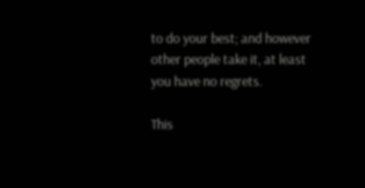to do your best; and however other people take it, at least you have no regrets.

This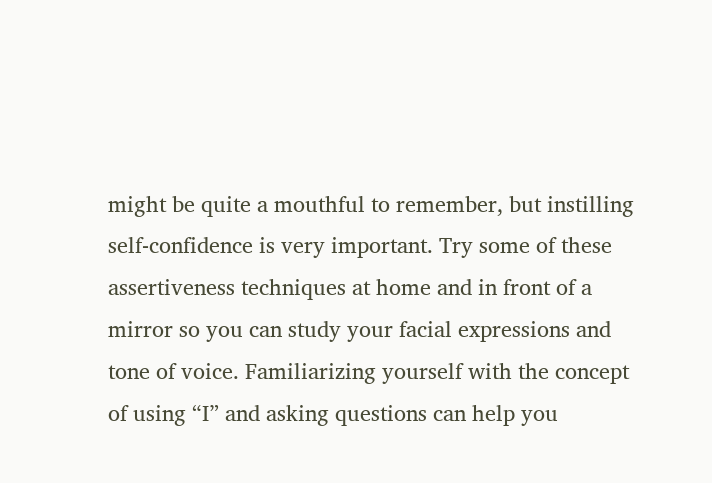might be quite a mouthful to remember, but instilling self-confidence is very important. Try some of these assertiveness techniques at home and in front of a mirror so you can study your facial expressions and tone of voice. Familiarizing yourself with the concept of using “I” and asking questions can help you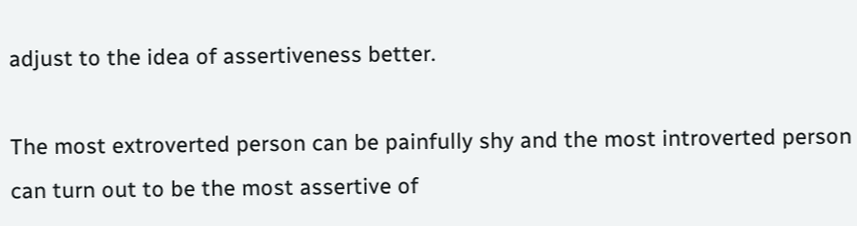adjust to the idea of assertiveness better.

The most extroverted person can be painfully shy and the most introverted person can turn out to be the most assertive of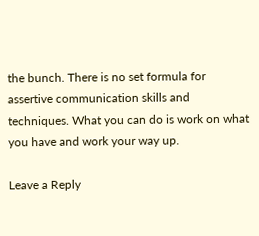the bunch. There is no set formula for assertive communication skills and techniques. What you can do is work on what you have and work your way up.

Leave a Reply